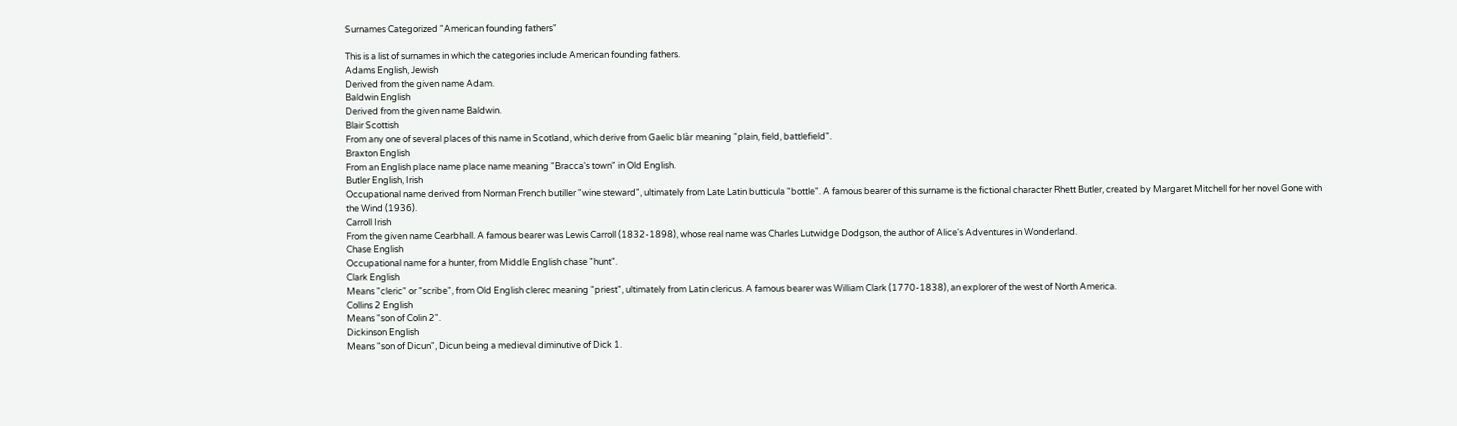Surnames Categorized "American founding fathers"

This is a list of surnames in which the categories include American founding fathers.
Adams English, Jewish
Derived from the given name Adam.
Baldwin English
Derived from the given name Baldwin.
Blair Scottish
From any one of several places of this name in Scotland, which derive from Gaelic blàr meaning "plain, field, battlefield".
Braxton English
From an English place name place name meaning "Bracca's town" in Old English.
Butler English, Irish
Occupational name derived from Norman French butiller "wine steward", ultimately from Late Latin butticula "bottle". A famous bearer of this surname is the fictional character Rhett Butler, created by Margaret Mitchell for her novel Gone with the Wind (1936).
Carroll Irish
From the given name Cearbhall. A famous bearer was Lewis Carroll (1832-1898), whose real name was Charles Lutwidge Dodgson, the author of Alice's Adventures in Wonderland.
Chase English
Occupational name for a hunter, from Middle English chase "hunt".
Clark English
Means "cleric" or "scribe", from Old English clerec meaning "priest", ultimately from Latin clericus. A famous bearer was William Clark (1770-1838), an explorer of the west of North America.
Collins 2 English
Means "son of Colin 2".
Dickinson English
Means "son of Dicun", Dicun being a medieval diminutive of Dick 1.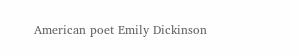American poet Emily Dickinson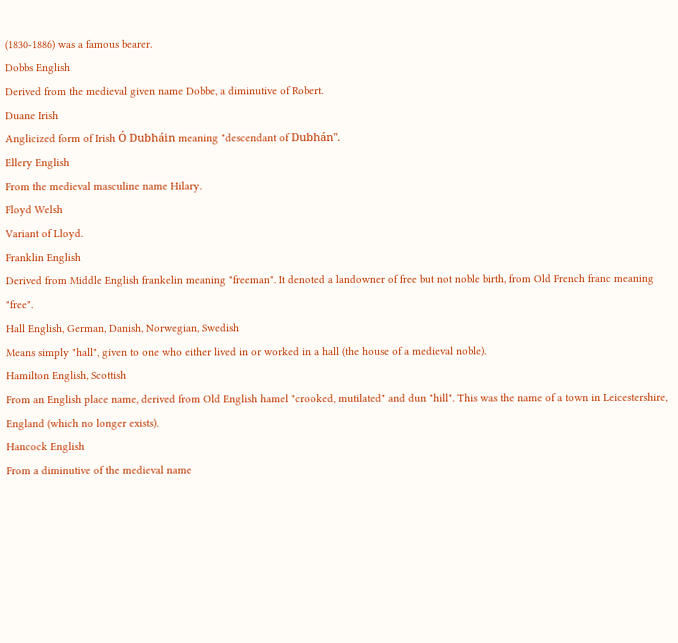(1830-1886) was a famous bearer.
Dobbs English
Derived from the medieval given name Dobbe, a diminutive of Robert.
Duane Irish
Anglicized form of Irish Ó Dubháin meaning "descendant of Dubhán".
Ellery English
From the medieval masculine name Hilary.
Floyd Welsh
Variant of Lloyd.
Franklin English
Derived from Middle English frankelin meaning "freeman". It denoted a landowner of free but not noble birth, from Old French franc meaning "free".
Hall English, German, Danish, Norwegian, Swedish
Means simply "hall", given to one who either lived in or worked in a hall (the house of a medieval noble).
Hamilton English, Scottish
From an English place name, derived from Old English hamel "crooked, mutilated" and dun "hill". This was the name of a town in Leicestershire, England (which no longer exists).
Hancock English
From a diminutive of the medieval name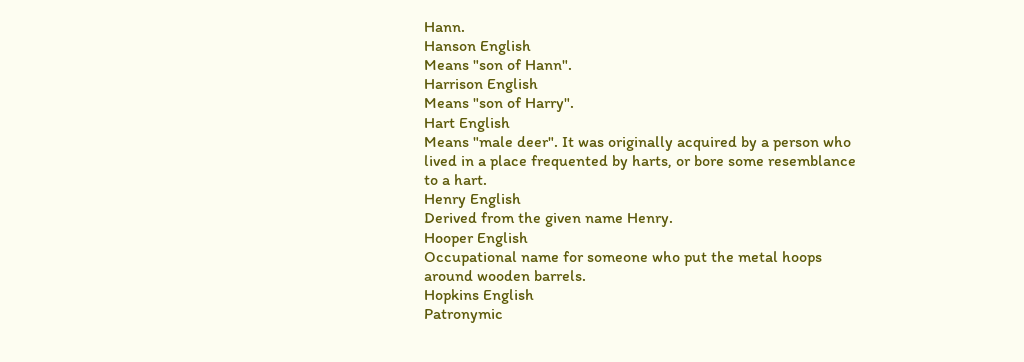Hann.
Hanson English
Means "son of Hann".
Harrison English
Means "son of Harry".
Hart English
Means "male deer". It was originally acquired by a person who lived in a place frequented by harts, or bore some resemblance to a hart.
Henry English
Derived from the given name Henry.
Hooper English
Occupational name for someone who put the metal hoops around wooden barrels.
Hopkins English
Patronymic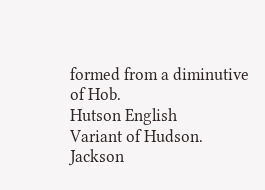formed from a diminutive of Hob.
Hutson English
Variant of Hudson.
Jackson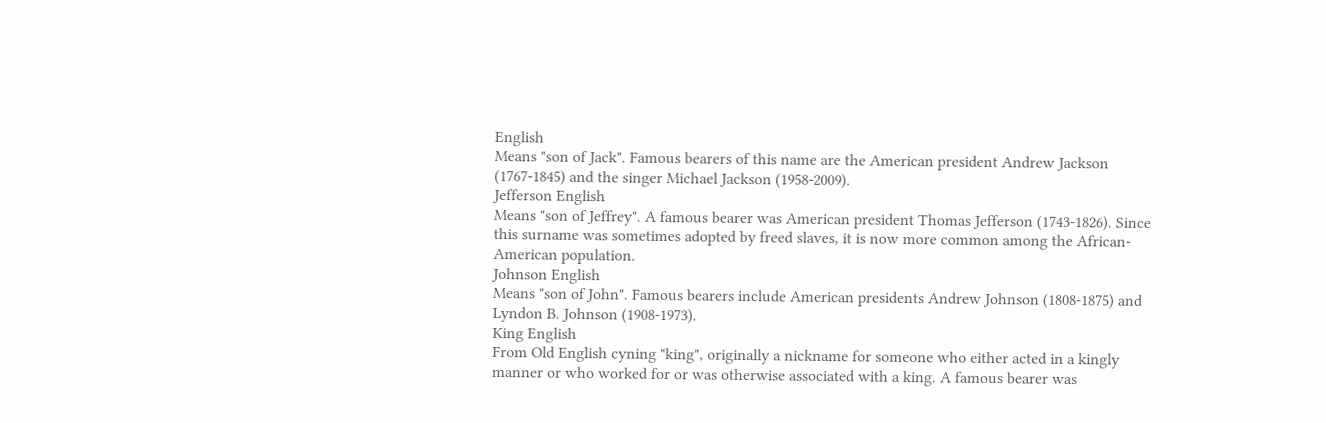English
Means "son of Jack". Famous bearers of this name are the American president Andrew Jackson (1767-1845) and the singer Michael Jackson (1958-2009).
Jefferson English
Means "son of Jeffrey". A famous bearer was American president Thomas Jefferson (1743-1826). Since this surname was sometimes adopted by freed slaves, it is now more common among the African-American population.
Johnson English
Means "son of John". Famous bearers include American presidents Andrew Johnson (1808-1875) and Lyndon B. Johnson (1908-1973).
King English
From Old English cyning "king", originally a nickname for someone who either acted in a kingly manner or who worked for or was otherwise associated with a king. A famous bearer was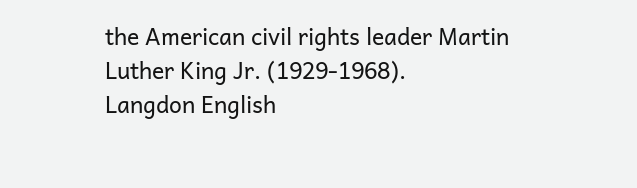the American civil rights leader Martin Luther King Jr. (1929-1968).
Langdon English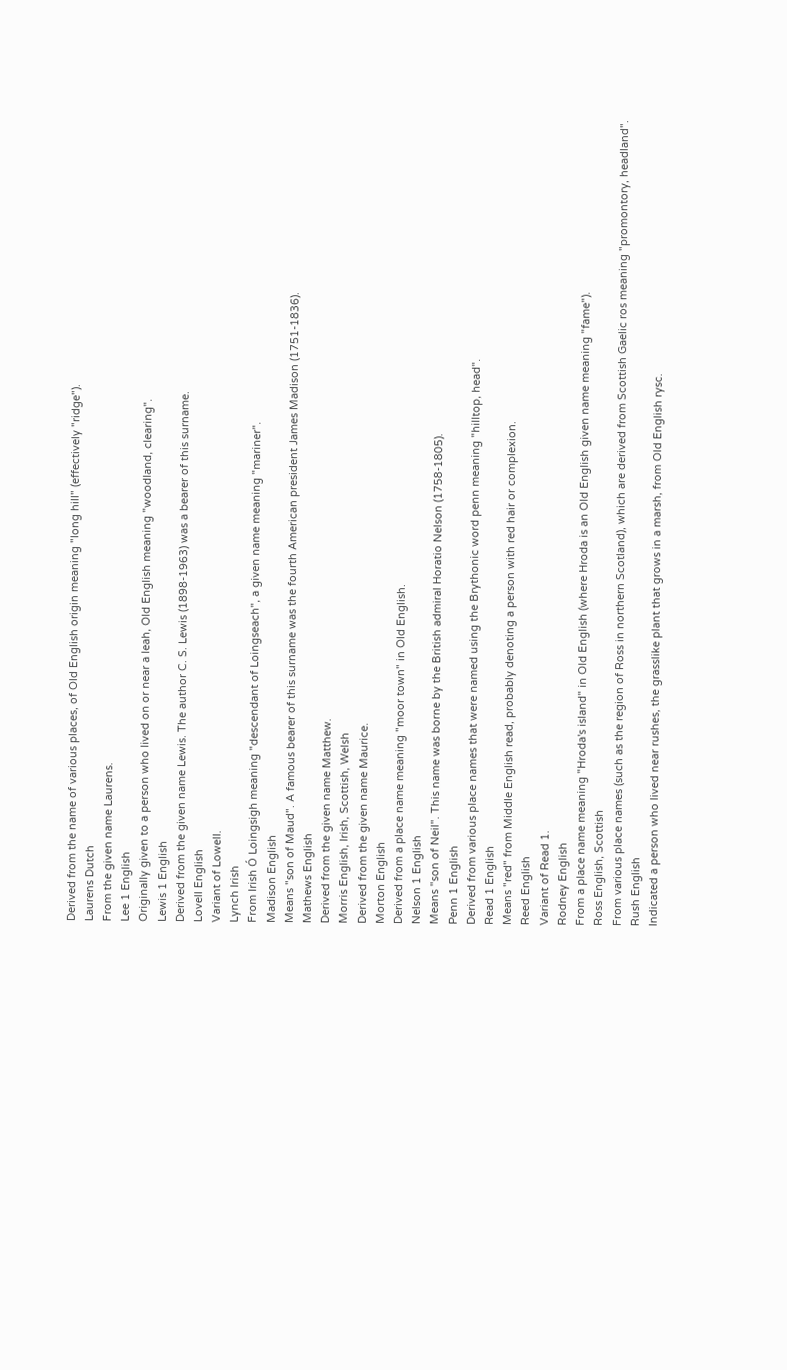Derived from the name of various places, of Old English origin meaning "long hill" (effectively "ridge").
Laurens Dutch
From the given name Laurens.
Lee 1 English
Originally given to a person who lived on or near a leah, Old English meaning "woodland, clearing".
Lewis 1 English
Derived from the given name Lewis. The author C. S. Lewis (1898-1963) was a bearer of this surname.
Lovell English
Variant of Lowell.
Lynch Irish
From Irish Ó Loingsigh meaning "descendant of Loingseach", a given name meaning "mariner".
Madison English
Means "son of Maud". A famous bearer of this surname was the fourth American president James Madison (1751-1836).
Mathews English
Derived from the given name Matthew.
Morris English, Irish, Scottish, Welsh
Derived from the given name Maurice.
Morton English
Derived from a place name meaning "moor town" in Old English.
Nelson 1 English
Means "son of Neil". This name was borne by the British admiral Horatio Nelson (1758-1805).
Penn 1 English
Derived from various place names that were named using the Brythonic word penn meaning "hilltop, head".
Read 1 English
Means "red" from Middle English read, probably denoting a person with red hair or complexion.
Reed English
Variant of Read 1.
Rodney English
From a place name meaning "Hroda's island" in Old English (where Hroda is an Old English given name meaning "fame").
Ross English, Scottish
From various place names (such as the region of Ross in northern Scotland), which are derived from Scottish Gaelic ros meaning "promontory, headland".
Rush English
Indicated a person who lived near rushes, the grasslike plant that grows in a marsh, from Old English rysc.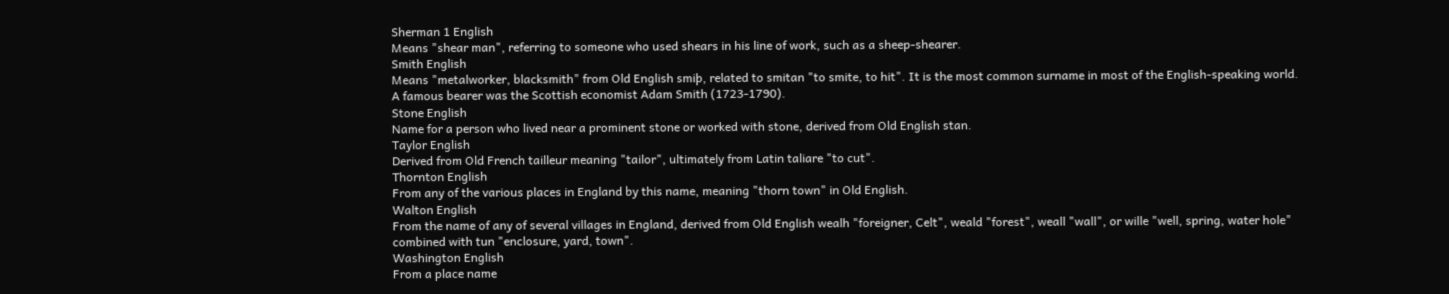Sherman 1 English
Means "shear man", referring to someone who used shears in his line of work, such as a sheep-shearer.
Smith English
Means "metalworker, blacksmith" from Old English smiþ, related to smitan "to smite, to hit". It is the most common surname in most of the English-speaking world. A famous bearer was the Scottish economist Adam Smith (1723-1790).
Stone English
Name for a person who lived near a prominent stone or worked with stone, derived from Old English stan.
Taylor English
Derived from Old French tailleur meaning "tailor", ultimately from Latin taliare "to cut".
Thornton English
From any of the various places in England by this name, meaning "thorn town" in Old English.
Walton English
From the name of any of several villages in England, derived from Old English wealh "foreigner, Celt", weald "forest", weall "wall", or wille "well, spring, water hole" combined with tun "enclosure, yard, town".
Washington English
From a place name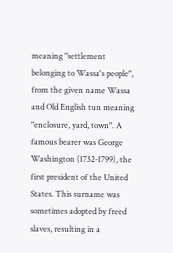meaning "settlement belonging to Wassa's people", from the given name Wassa and Old English tun meaning "enclosure, yard, town". A famous bearer was George Washington (1732-1799), the first president of the United States. This surname was sometimes adopted by freed slaves, resulting in a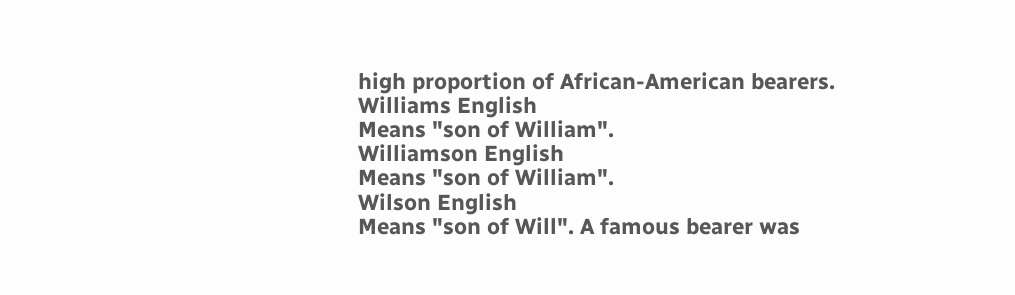high proportion of African-American bearers.
Williams English
Means "son of William".
Williamson English
Means "son of William".
Wilson English
Means "son of Will". A famous bearer was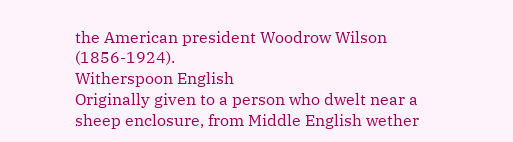the American president Woodrow Wilson (1856-1924).
Witherspoon English
Originally given to a person who dwelt near a sheep enclosure, from Middle English wether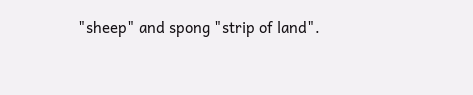"sheep" and spong "strip of land".